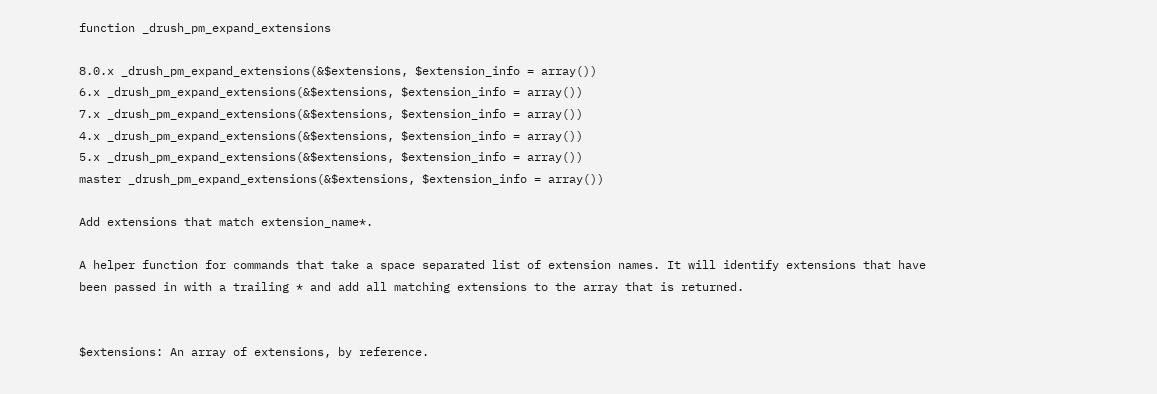function _drush_pm_expand_extensions

8.0.x _drush_pm_expand_extensions(&$extensions, $extension_info = array())
6.x _drush_pm_expand_extensions(&$extensions, $extension_info = array())
7.x _drush_pm_expand_extensions(&$extensions, $extension_info = array())
4.x _drush_pm_expand_extensions(&$extensions, $extension_info = array())
5.x _drush_pm_expand_extensions(&$extensions, $extension_info = array())
master _drush_pm_expand_extensions(&$extensions, $extension_info = array())

Add extensions that match extension_name*.

A helper function for commands that take a space separated list of extension names. It will identify extensions that have been passed in with a trailing * and add all matching extensions to the array that is returned.


$extensions: An array of extensions, by reference.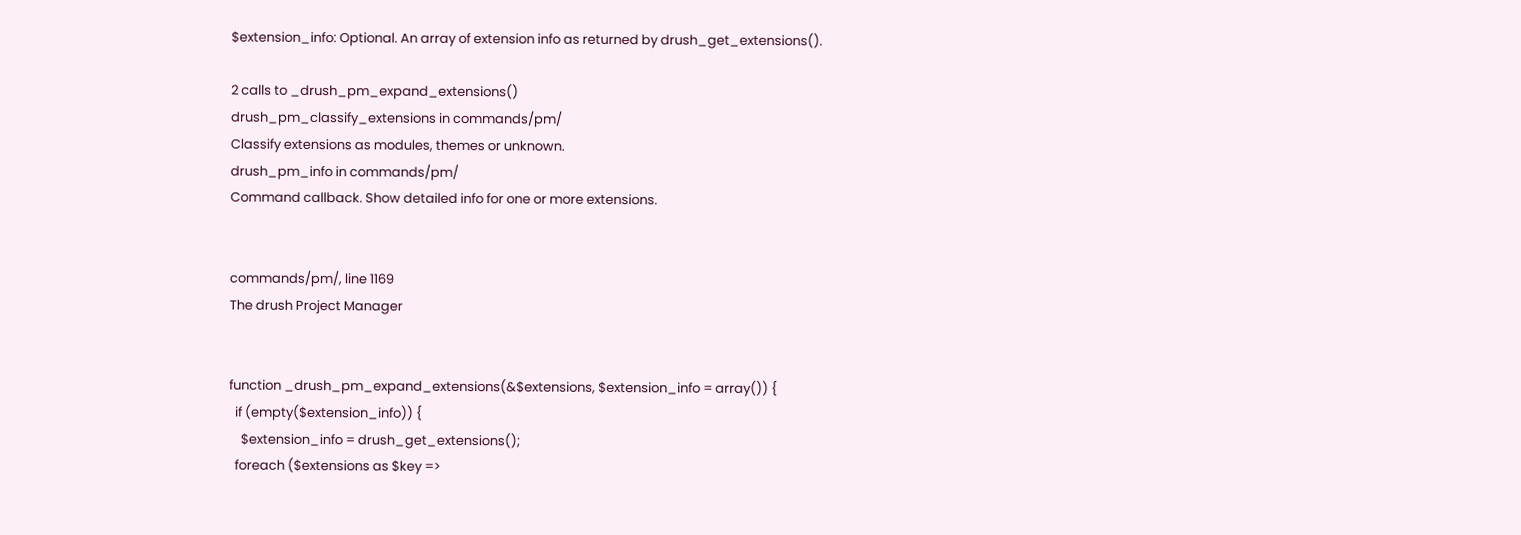$extension_info: Optional. An array of extension info as returned by drush_get_extensions().

2 calls to _drush_pm_expand_extensions()
drush_pm_classify_extensions in commands/pm/
Classify extensions as modules, themes or unknown.
drush_pm_info in commands/pm/
Command callback. Show detailed info for one or more extensions.


commands/pm/, line 1169
The drush Project Manager


function _drush_pm_expand_extensions(&$extensions, $extension_info = array()) {
  if (empty($extension_info)) {
    $extension_info = drush_get_extensions();
  foreach ($extensions as $key =>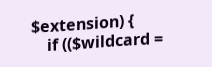$extension) {
    if (($wildcard =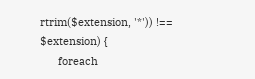rtrim($extension, '*')) !== $extension) {
      foreach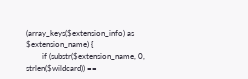(array_keys($extension_info) as $extension_name) {
        if (substr($extension_name, 0, strlen($wildcard)) ==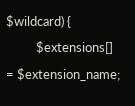$wildcard) {
          $extensions[] = $extension_name;